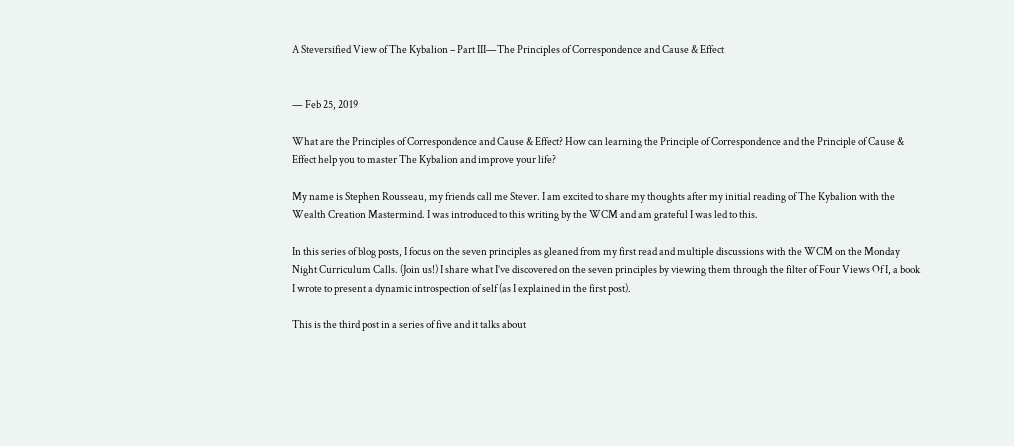A Steversified View of The Kybalion – Part III—The Principles of Correspondence and Cause & Effect


— Feb 25, 2019

What are the Principles of Correspondence and Cause & Effect? How can learning the Principle of Correspondence and the Principle of Cause & Effect help you to master The Kybalion and improve your life?

My name is Stephen Rousseau, my friends call me Stever. I am excited to share my thoughts after my initial reading of The Kybalion with the Wealth Creation Mastermind. I was introduced to this writing by the WCM and am grateful I was led to this.

In this series of blog posts, I focus on the seven principles as gleaned from my first read and multiple discussions with the WCM on the Monday Night Curriculum Calls. (Join us!) I share what I’ve discovered on the seven principles by viewing them through the filter of Four Views Of I, a book I wrote to present a dynamic introspection of self (as I explained in the first post).

This is the third post in a series of five and it talks about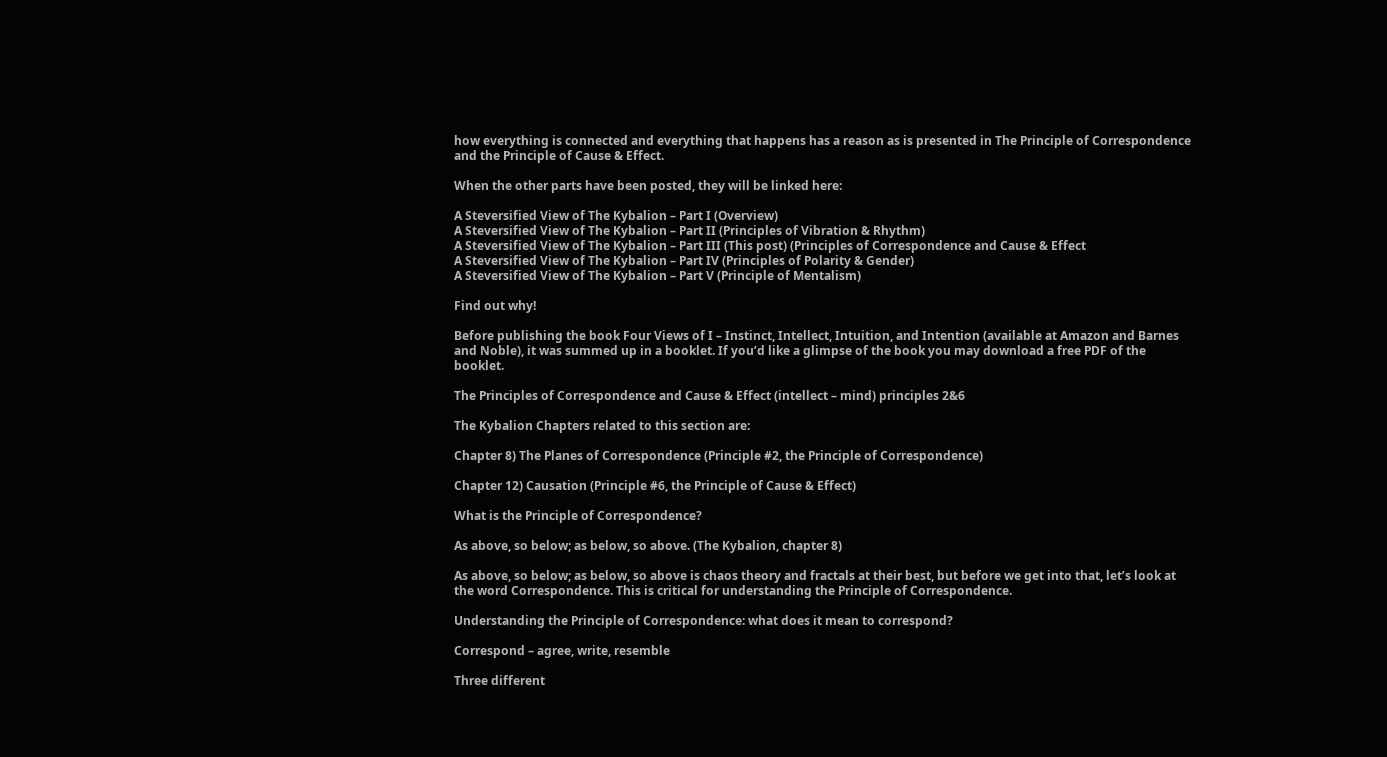how everything is connected and everything that happens has a reason as is presented in The Principle of Correspondence and the Principle of Cause & Effect.

When the other parts have been posted, they will be linked here:

A Steversified View of The Kybalion – Part I (Overview)
A Steversified View of The Kybalion – Part II (Principles of Vibration & Rhythm)
A Steversified View of The Kybalion – Part III (This post) (Principles of Correspondence and Cause & Effect
A Steversified View of The Kybalion – Part IV (Principles of Polarity & Gender)
A Steversified View of The Kybalion – Part V (Principle of Mentalism)

Find out why!

Before publishing the book Four Views of I – Instinct, Intellect, Intuition, and Intention (available at Amazon and Barnes and Noble), it was summed up in a booklet. If you’d like a glimpse of the book you may download a free PDF of the booklet.

The Principles of Correspondence and Cause & Effect (intellect – mind) principles 2&6

The Kybalion Chapters related to this section are:

Chapter 8) The Planes of Correspondence (Principle #2, the Principle of Correspondence)

Chapter 12) Causation (Principle #6, the Principle of Cause & Effect)

What is the Principle of Correspondence?

As above, so below; as below, so above. (The Kybalion, chapter 8)

As above, so below; as below, so above is chaos theory and fractals at their best, but before we get into that, let’s look at the word Correspondence. This is critical for understanding the Principle of Correspondence.

Understanding the Principle of Correspondence: what does it mean to correspond?

Correspond – agree, write, resemble

Three different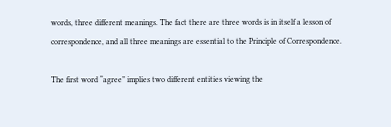words, three different meanings. The fact there are three words is in itself a lesson of correspondence, and all three meanings are essential to the Principle of Correspondence.

The first word “agree” implies two different entities viewing the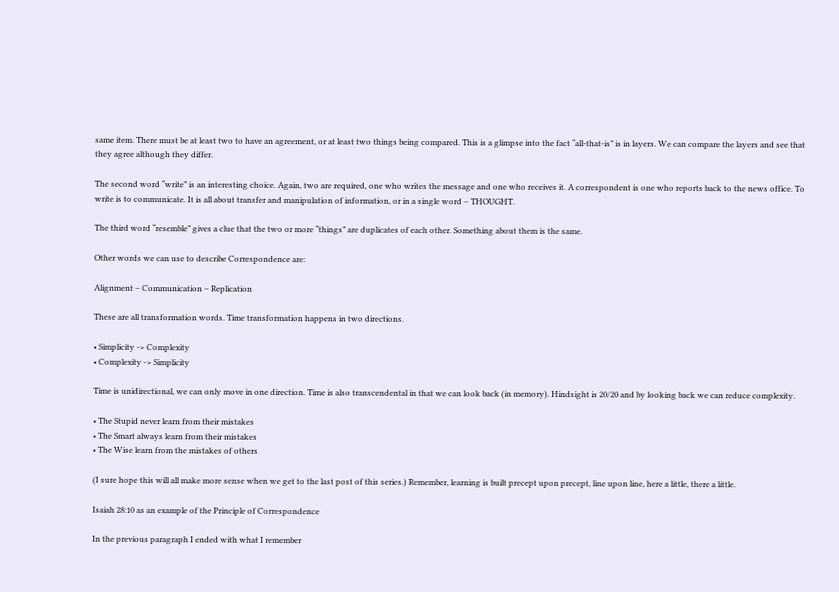same item. There must be at least two to have an agreement, or at least two things being compared. This is a glimpse into the fact “all-that-is” is in layers. We can compare the layers and see that they agree although they differ.

The second word “write” is an interesting choice. Again, two are required, one who writes the message and one who receives it. A correspondent is one who reports back to the news office. To write is to communicate. It is all about transfer and manipulation of information, or in a single word – THOUGHT.

The third word “resemble” gives a clue that the two or more “things” are duplicates of each other. Something about them is the same.

Other words we can use to describe Correspondence are:

Alignment – Communication – Replication

These are all transformation words. Time transformation happens in two directions.

• Simplicity -> Complexity
• Complexity -> Simplicity

Time is unidirectional, we can only move in one direction. Time is also transcendental in that we can look back (in memory). Hindsight is 20/20 and by looking back we can reduce complexity.

• The Stupid never learn from their mistakes
• The Smart always learn from their mistakes
• The Wise learn from the mistakes of others

(I sure hope this will all make more sense when we get to the last post of this series.) Remember, learning is built precept upon precept, line upon line, here a little, there a little.

Isaiah 28:10 as an example of the Principle of Correspondence

In the previous paragraph I ended with what I remember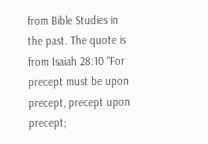from Bible Studies in the past. The quote is from Isaiah 28:10 “For precept must be upon precept, precept upon precept;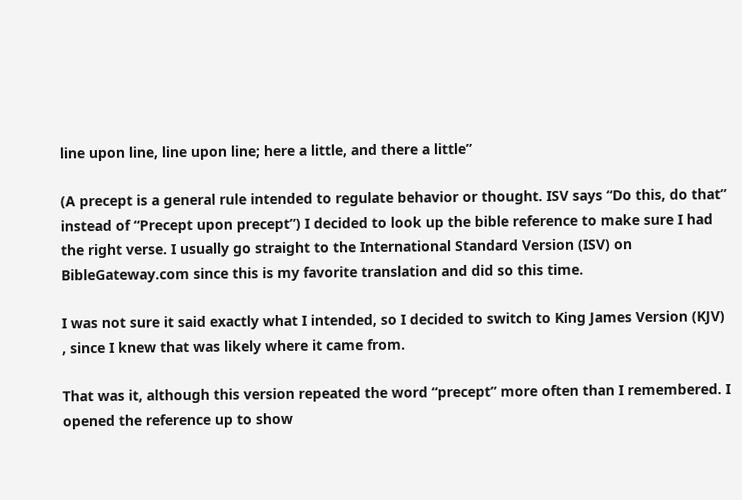line upon line, line upon line; here a little, and there a little”

(A precept is a general rule intended to regulate behavior or thought. ISV says “Do this, do that” instead of “Precept upon precept”) I decided to look up the bible reference to make sure I had the right verse. I usually go straight to the International Standard Version (ISV) on BibleGateway.com since this is my favorite translation and did so this time.

I was not sure it said exactly what I intended, so I decided to switch to King James Version (KJV) , since I knew that was likely where it came from.

That was it, although this version repeated the word “precept” more often than I remembered. I opened the reference up to show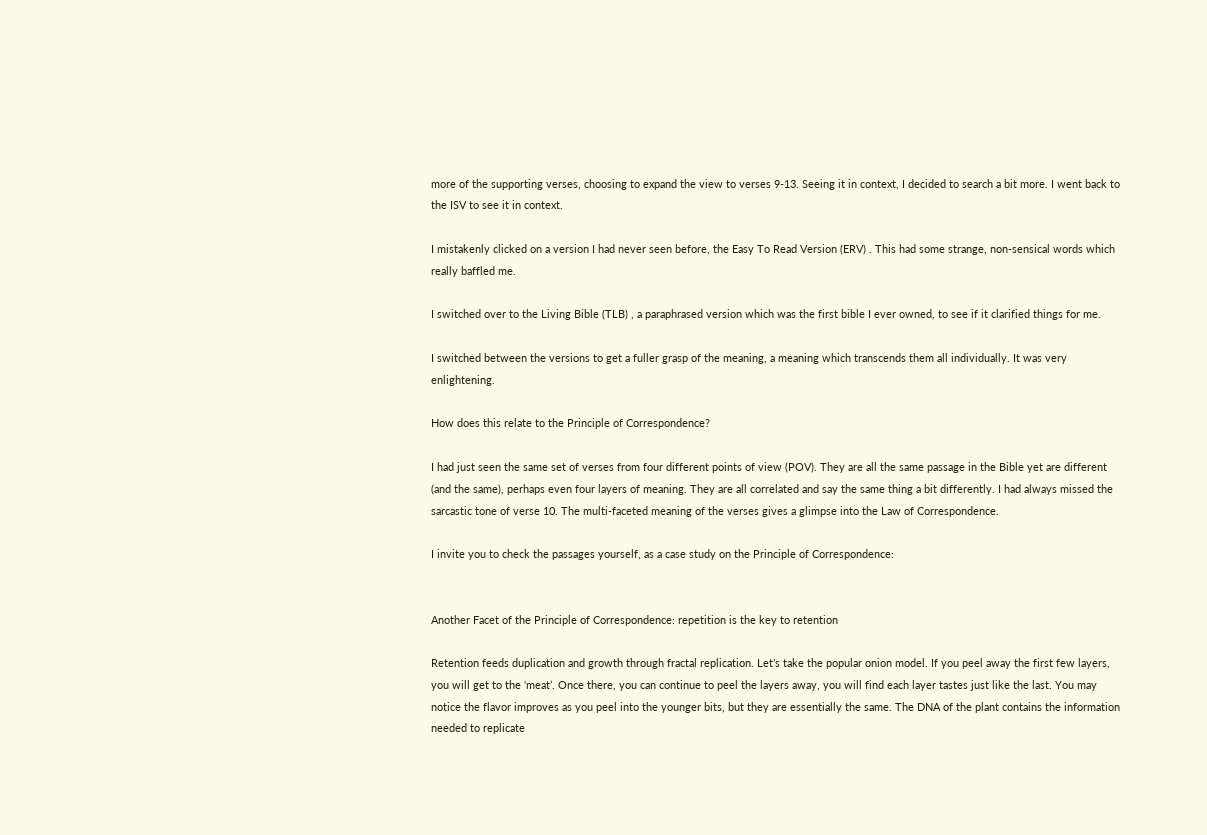more of the supporting verses, choosing to expand the view to verses 9-13. Seeing it in context, I decided to search a bit more. I went back to the ISV to see it in context.

I mistakenly clicked on a version I had never seen before, the Easy To Read Version (ERV) . This had some strange, non-sensical words which really baffled me.

I switched over to the Living Bible (TLB) , a paraphrased version which was the first bible I ever owned, to see if it clarified things for me.

I switched between the versions to get a fuller grasp of the meaning, a meaning which transcends them all individually. It was very enlightening.

How does this relate to the Principle of Correspondence?

I had just seen the same set of verses from four different points of view (POV). They are all the same passage in the Bible yet are different (and the same), perhaps even four layers of meaning. They are all correlated and say the same thing a bit differently. I had always missed the sarcastic tone of verse 10. The multi-faceted meaning of the verses gives a glimpse into the Law of Correspondence.

I invite you to check the passages yourself, as a case study on the Principle of Correspondence:


Another Facet of the Principle of Correspondence: repetition is the key to retention

Retention feeds duplication and growth through fractal replication. Let’s take the popular onion model. If you peel away the first few layers, you will get to the ‘meat’. Once there, you can continue to peel the layers away, you will find each layer tastes just like the last. You may notice the flavor improves as you peel into the younger bits, but they are essentially the same. The DNA of the plant contains the information needed to replicate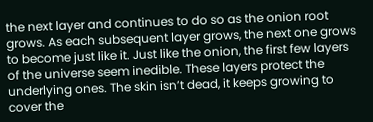the next layer and continues to do so as the onion root grows. As each subsequent layer grows, the next one grows to become just like it. Just like the onion, the first few layers of the universe seem inedible. These layers protect the underlying ones. The skin isn’t dead, it keeps growing to cover the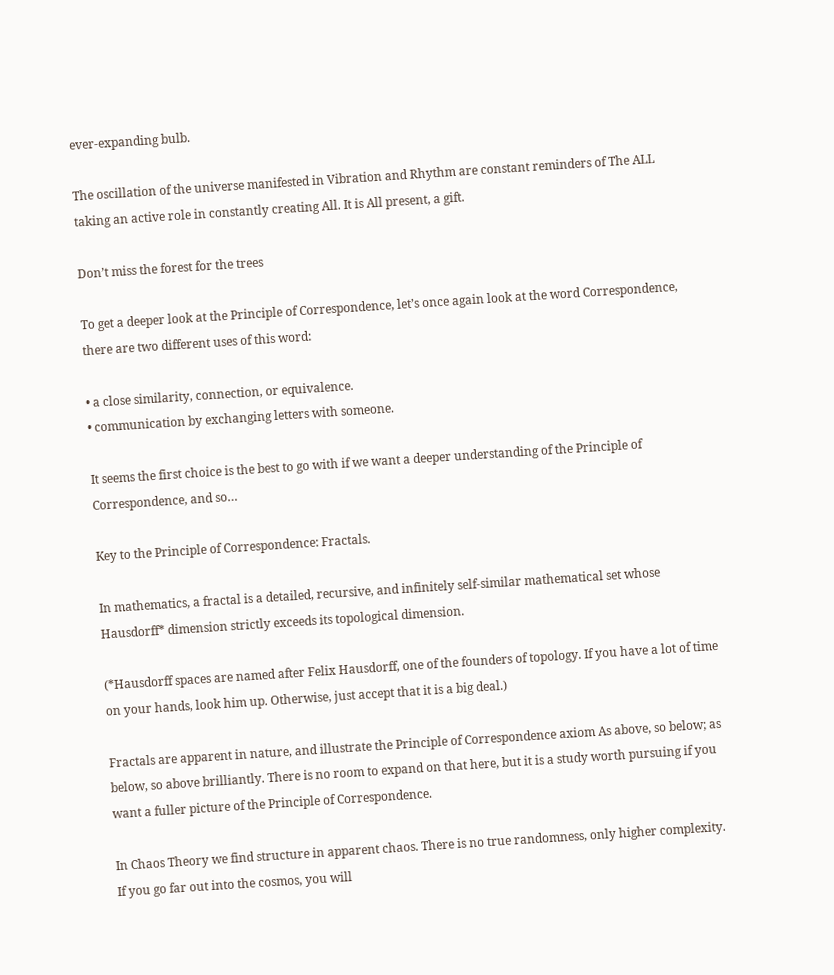ever-expanding bulb.

The oscillation of the universe manifested in Vibration and Rhythm are constant reminders of The ALL taking an active role in constantly creating All. It is All present, a gift.

Don’t miss the forest for the trees

To get a deeper look at the Principle of Correspondence, let’s once again look at the word Correspondence, there are two different uses of this word:

• a close similarity, connection, or equivalence.
• communication by exchanging letters with someone.

It seems the first choice is the best to go with if we want a deeper understanding of the Principle of Correspondence, and so…

Key to the Principle of Correspondence: Fractals.

In mathematics, a fractal is a detailed, recursive, and infinitely self-similar mathematical set whose Hausdorff* dimension strictly exceeds its topological dimension.

(*Hausdorff spaces are named after Felix Hausdorff, one of the founders of topology. If you have a lot of time on your hands, look him up. Otherwise, just accept that it is a big deal.)

Fractals are apparent in nature, and illustrate the Principle of Correspondence axiom As above, so below; as below, so above brilliantly. There is no room to expand on that here, but it is a study worth pursuing if you want a fuller picture of the Principle of Correspondence.

In Chaos Theory we find structure in apparent chaos. There is no true randomness, only higher complexity. If you go far out into the cosmos, you will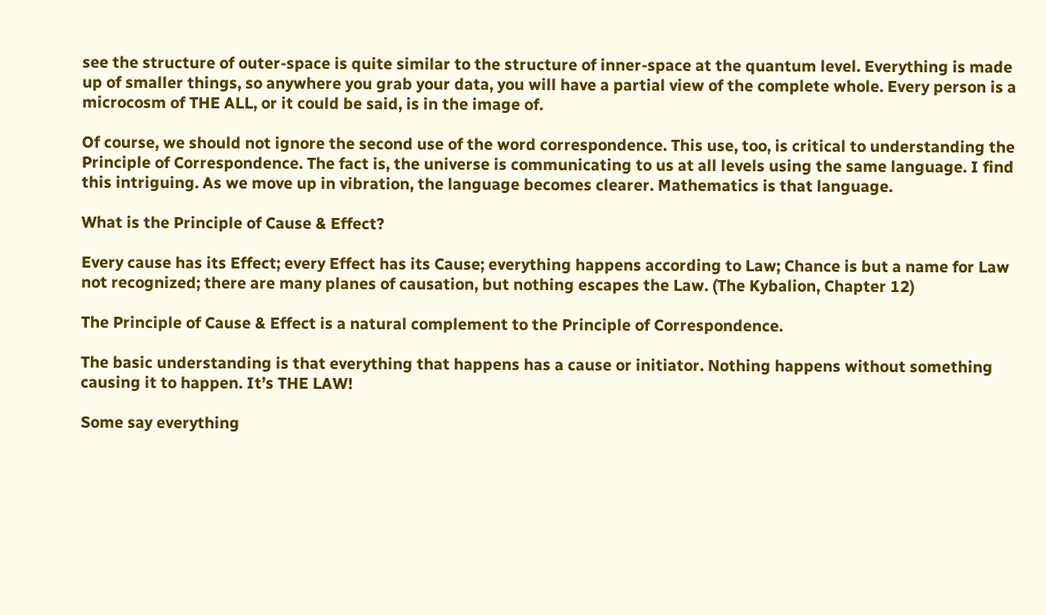see the structure of outer-space is quite similar to the structure of inner-space at the quantum level. Everything is made up of smaller things, so anywhere you grab your data, you will have a partial view of the complete whole. Every person is a microcosm of THE ALL, or it could be said, is in the image of.

Of course, we should not ignore the second use of the word correspondence. This use, too, is critical to understanding the Principle of Correspondence. The fact is, the universe is communicating to us at all levels using the same language. I find this intriguing. As we move up in vibration, the language becomes clearer. Mathematics is that language.

What is the Principle of Cause & Effect?

Every cause has its Effect; every Effect has its Cause; everything happens according to Law; Chance is but a name for Law not recognized; there are many planes of causation, but nothing escapes the Law. (The Kybalion, Chapter 12)

The Principle of Cause & Effect is a natural complement to the Principle of Correspondence.

The basic understanding is that everything that happens has a cause or initiator. Nothing happens without something causing it to happen. It’s THE LAW!

Some say everything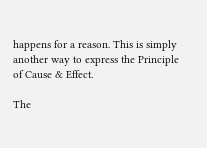happens for a reason. This is simply another way to express the Principle of Cause & Effect.

The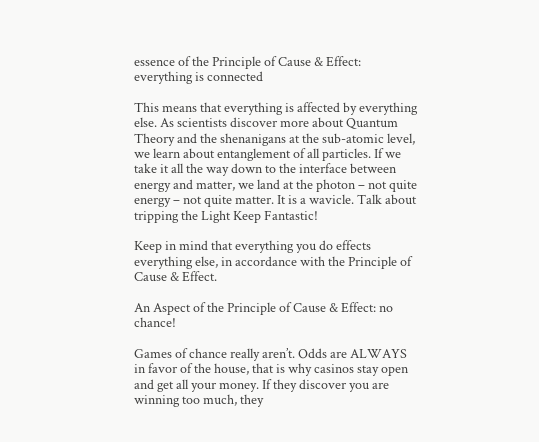essence of the Principle of Cause & Effect: everything is connected

This means that everything is affected by everything else. As scientists discover more about Quantum Theory and the shenanigans at the sub-atomic level, we learn about entanglement of all particles. If we take it all the way down to the interface between energy and matter, we land at the photon – not quite energy – not quite matter. It is a wavicle. Talk about tripping the Light Keep Fantastic!

Keep in mind that everything you do effects everything else, in accordance with the Principle of Cause & Effect.

An Aspect of the Principle of Cause & Effect: no chance!

Games of chance really aren’t. Odds are ALWAYS in favor of the house, that is why casinos stay open and get all your money. If they discover you are winning too much, they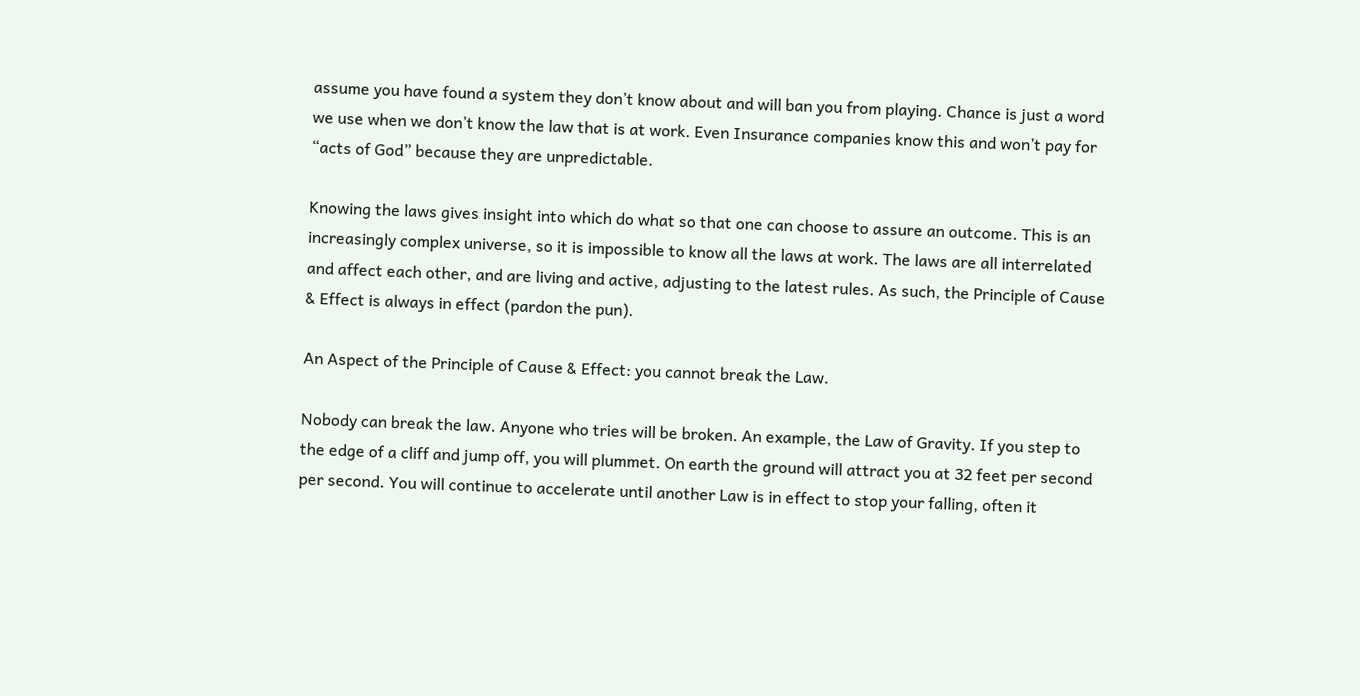assume you have found a system they don’t know about and will ban you from playing. Chance is just a word we use when we don’t know the law that is at work. Even Insurance companies know this and won’t pay for “acts of God” because they are unpredictable.

Knowing the laws gives insight into which do what so that one can choose to assure an outcome. This is an increasingly complex universe, so it is impossible to know all the laws at work. The laws are all interrelated and affect each other, and are living and active, adjusting to the latest rules. As such, the Principle of Cause & Effect is always in effect (pardon the pun).

An Aspect of the Principle of Cause & Effect: you cannot break the Law.

Nobody can break the law. Anyone who tries will be broken. An example, the Law of Gravity. If you step to the edge of a cliff and jump off, you will plummet. On earth the ground will attract you at 32 feet per second per second. You will continue to accelerate until another Law is in effect to stop your falling, often it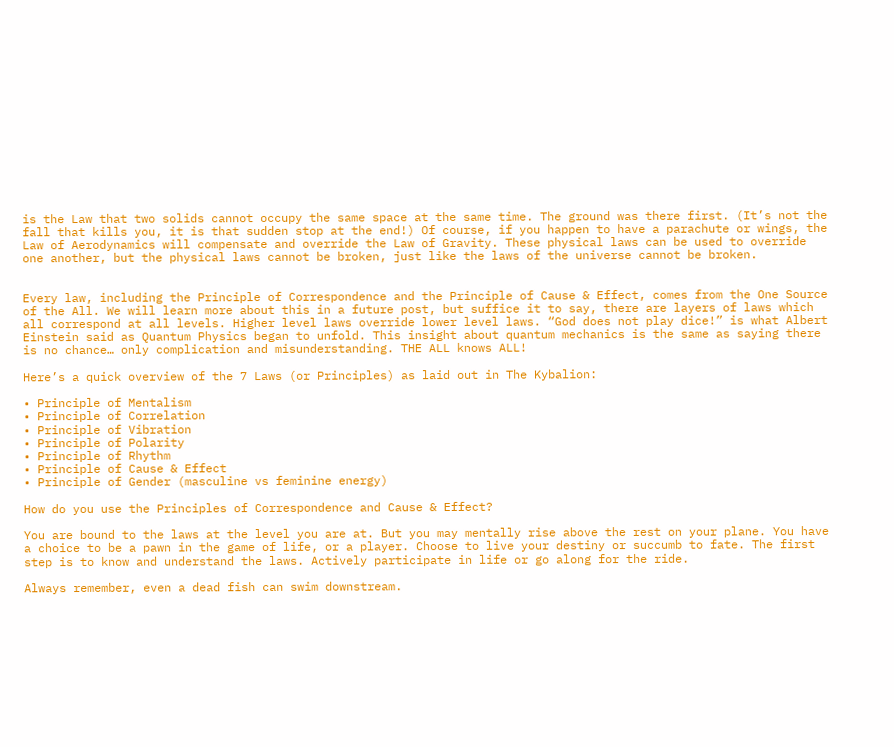is the Law that two solids cannot occupy the same space at the same time. The ground was there first. (It’s not the fall that kills you, it is that sudden stop at the end!) Of course, if you happen to have a parachute or wings, the Law of Aerodynamics will compensate and override the Law of Gravity. These physical laws can be used to override one another, but the physical laws cannot be broken, just like the laws of the universe cannot be broken.


Every law, including the Principle of Correspondence and the Principle of Cause & Effect, comes from the One Source of the All. We will learn more about this in a future post, but suffice it to say, there are layers of laws which all correspond at all levels. Higher level laws override lower level laws. “God does not play dice!” is what Albert Einstein said as Quantum Physics began to unfold. This insight about quantum mechanics is the same as saying there is no chance… only complication and misunderstanding. THE ALL knows ALL!

Here’s a quick overview of the 7 Laws (or Principles) as laid out in The Kybalion:

• Principle of Mentalism
• Principle of Correlation
• Principle of Vibration
• Principle of Polarity
• Principle of Rhythm
• Principle of Cause & Effect
• Principle of Gender (masculine vs feminine energy)

How do you use the Principles of Correspondence and Cause & Effect?

You are bound to the laws at the level you are at. But you may mentally rise above the rest on your plane. You have a choice to be a pawn in the game of life, or a player. Choose to live your destiny or succumb to fate. The first step is to know and understand the laws. Actively participate in life or go along for the ride.

Always remember, even a dead fish can swim downstream.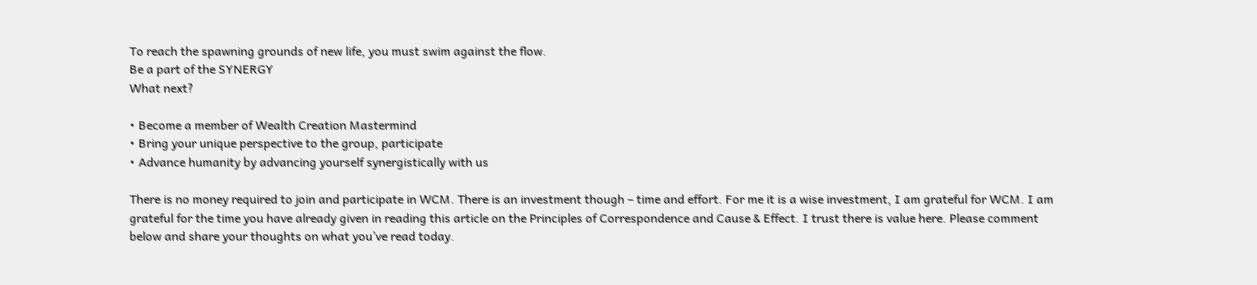To reach the spawning grounds of new life, you must swim against the flow.
Be a part of the SYNERGY
What next?

• Become a member of Wealth Creation Mastermind
• Bring your unique perspective to the group, participate
• Advance humanity by advancing yourself synergistically with us

There is no money required to join and participate in WCM. There is an investment though – time and effort. For me it is a wise investment, I am grateful for WCM. I am grateful for the time you have already given in reading this article on the Principles of Correspondence and Cause & Effect. I trust there is value here. Please comment below and share your thoughts on what you’ve read today.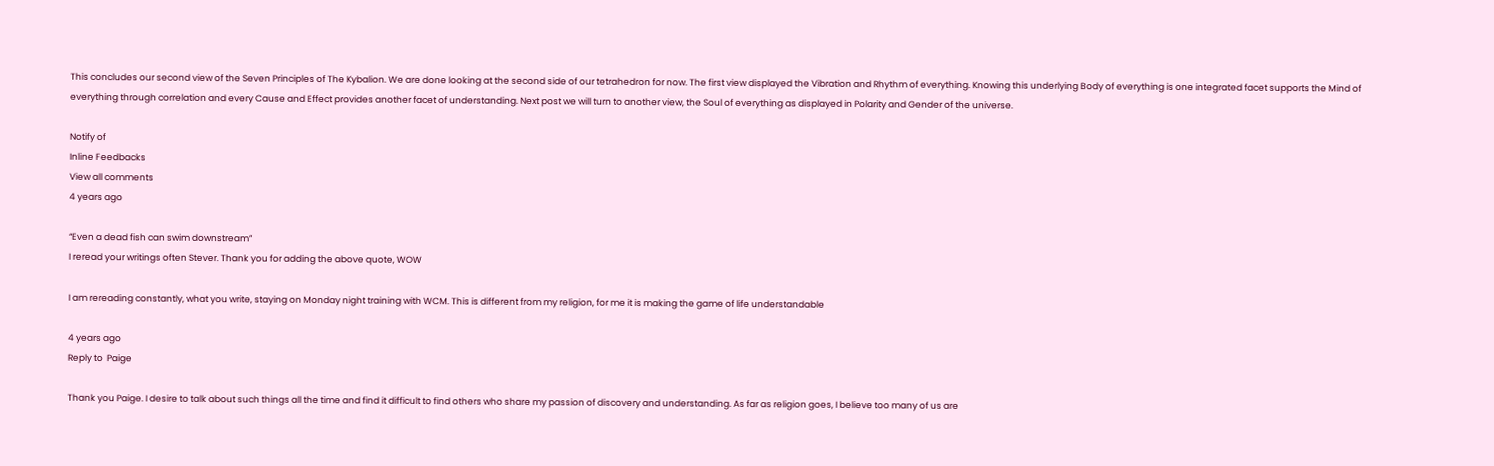This concludes our second view of the Seven Principles of The Kybalion. We are done looking at the second side of our tetrahedron for now. The first view displayed the Vibration and Rhythm of everything. Knowing this underlying Body of everything is one integrated facet supports the Mind of everything through correlation and every Cause and Effect provides another facet of understanding. Next post we will turn to another view, the Soul of everything as displayed in Polarity and Gender of the universe.

Notify of
Inline Feedbacks
View all comments
4 years ago

“Even a dead fish can swim downstream”
I reread your writings often Stever. Thank you for adding the above quote, WOW

I am rereading constantly, what you write, staying on Monday night training with WCM. This is different from my religion, for me it is making the game of life understandable

4 years ago
Reply to  Paige

Thank you Paige. I desire to talk about such things all the time and find it difficult to find others who share my passion of discovery and understanding. As far as religion goes, I believe too many of us are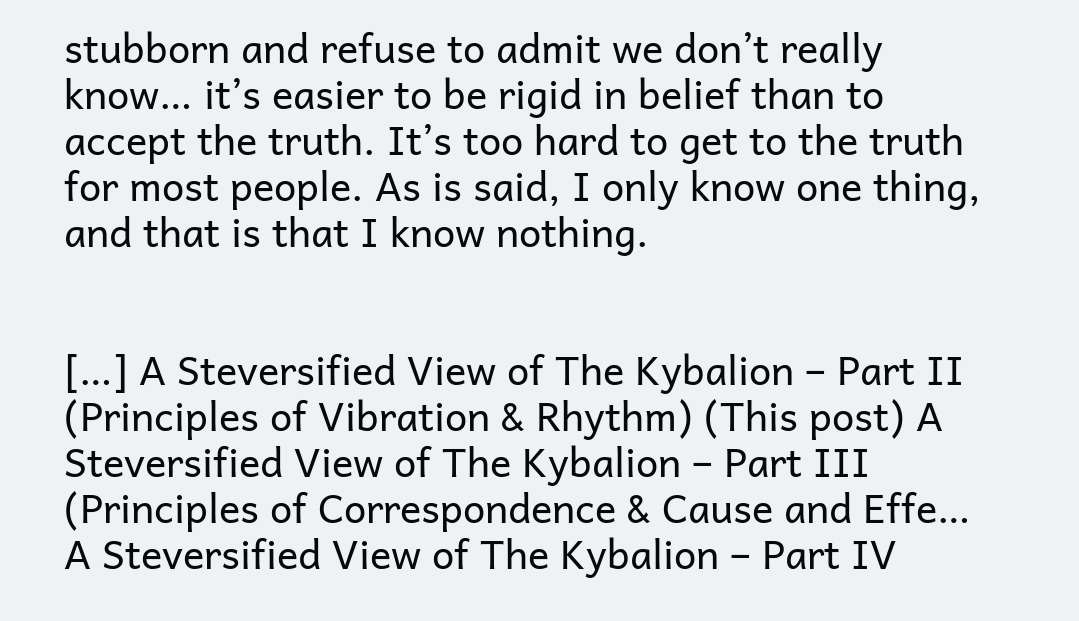stubborn and refuse to admit we don’t really know… it’s easier to be rigid in belief than to accept the truth. It’s too hard to get to the truth for most people. As is said, I only know one thing, and that is that I know nothing.


[…] A Steversified View of The Kybalion – Part II (Principles of Vibration & Rhythm) (This post) A Steversified View of The Kybalion – Part III (Principles of Correspondence & Cause and Effe… A Steversified View of The Kybalion – Part IV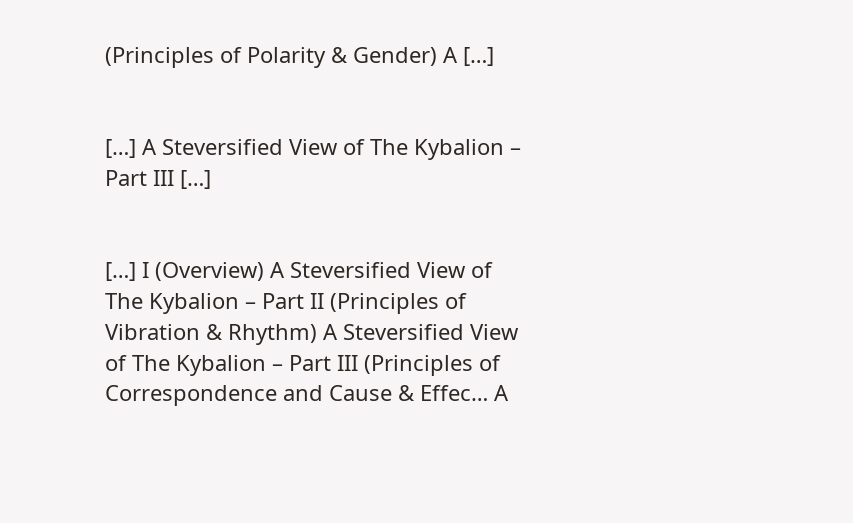(Principles of Polarity & Gender) A […]


[…] A Steversified View of The Kybalion – Part III […]


[…] I (Overview) A Steversified View of The Kybalion – Part II (Principles of Vibration & Rhythm) A Steversified View of The Kybalion – Part III (Principles of Correspondence and Cause & Effec… A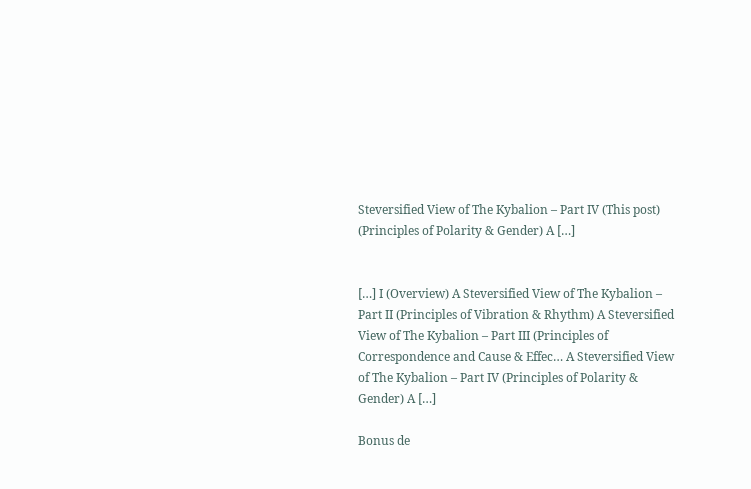Steversified View of The Kybalion – Part IV (This post) (Principles of Polarity & Gender) A […]


[…] I (Overview) A Steversified View of The Kybalion – Part II (Principles of Vibration & Rhythm) A Steversified View of The Kybalion – Part III (Principles of Correspondence and Cause & Effec… A Steversified View of The Kybalion – Part IV (Principles of Polarity & Gender) A […]

Bonus de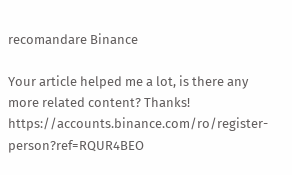recomandare Binance

Your article helped me a lot, is there any more related content? Thanks! https://accounts.binance.com/ro/register-person?ref=RQUR4BEO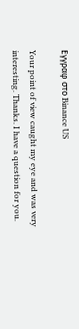Εγγραφ στο Binance US

Your point of view caught my eye and was very interesting. Thanks. I have a question for you.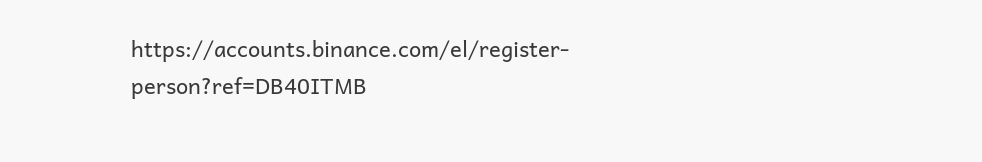https://accounts.binance.com/el/register-person?ref=DB40ITMB